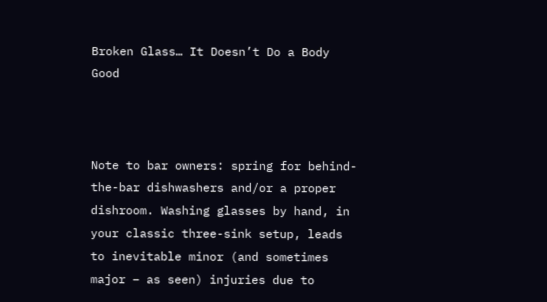Broken Glass… It Doesn’t Do a Body Good



Note to bar owners: spring for behind-the-bar dishwashers and/or a proper dishroom. Washing glasses by hand, in your classic three-sink setup, leads to inevitable minor (and sometimes major – as seen) injuries due to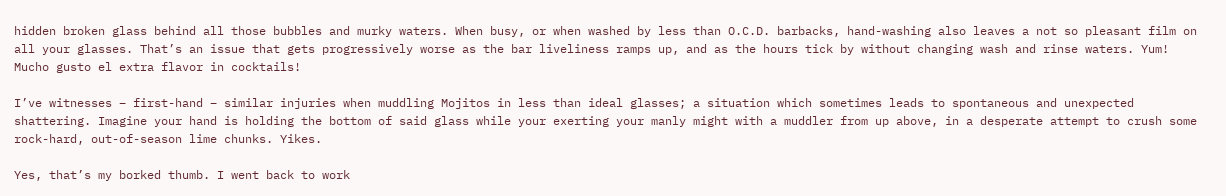hidden broken glass behind all those bubbles and murky waters. When busy, or when washed by less than O.C.D. barbacks, hand-washing also leaves a not so pleasant film on all your glasses. That’s an issue that gets progressively worse as the bar liveliness ramps up, and as the hours tick by without changing wash and rinse waters. Yum! Mucho gusto el extra flavor in cocktails!

I’ve witnesses – first-hand – similar injuries when muddling Mojitos in less than ideal glasses; a situation which sometimes leads to spontaneous and unexpected shattering. Imagine your hand is holding the bottom of said glass while your exerting your manly might with a muddler from up above, in a desperate attempt to crush some rock-hard, out-of-season lime chunks. Yikes.

Yes, that’s my borked thumb. I went back to work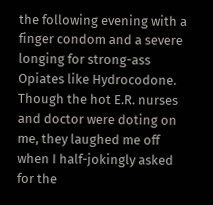the following evening with a finger condom and a severe longing for strong-ass Opiates like Hydrocodone. Though the hot E.R. nurses and doctor were doting on me, they laughed me off when I half-jokingly asked for the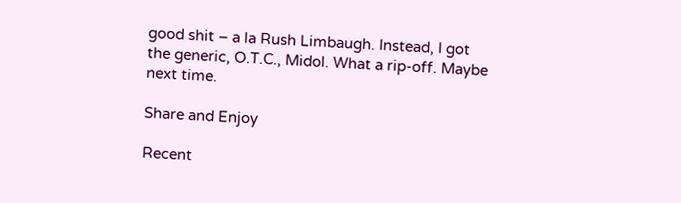good shit – a la Rush Limbaugh. Instead, I got the generic, O.T.C., Midol. What a rip-off. Maybe next time.

Share and Enjoy

Recent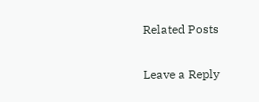Related Posts

Leave a Reply